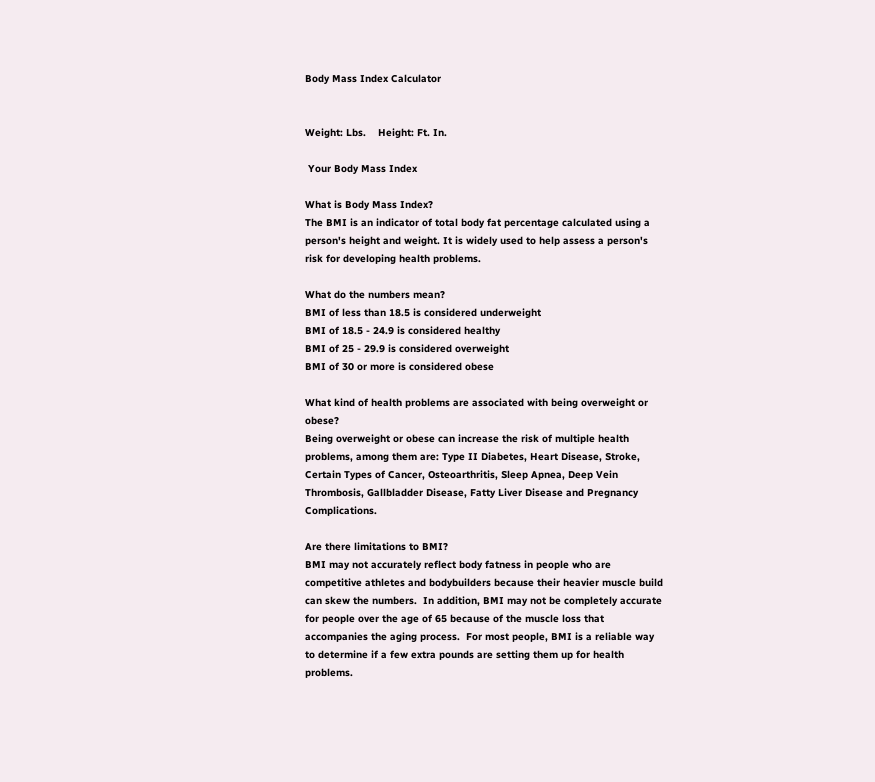Body Mass Index Calculator


Weight: Lbs.    Height: Ft. In.

 Your Body Mass Index

What is Body Mass Index?
The BMI is an indicator of total body fat percentage calculated using a person's height and weight. It is widely used to help assess a person's risk for developing health problems.

What do the numbers mean?
BMI of less than 18.5 is considered underweight
BMI of 18.5 - 24.9 is considered healthy
BMI of 25 - 29.9 is considered overweight
BMI of 30 or more is considered obese

What kind of health problems are associated with being overweight or obese?
Being overweight or obese can increase the risk of multiple health problems, among them are: Type II Diabetes, Heart Disease, Stroke, Certain Types of Cancer, Osteoarthritis, Sleep Apnea, Deep Vein Thrombosis, Gallbladder Disease, Fatty Liver Disease and Pregnancy Complications.

Are there limitations to BMI?
BMI may not accurately reflect body fatness in people who are competitive athletes and bodybuilders because their heavier muscle build can skew the numbers.  In addition, BMI may not be completely accurate for people over the age of 65 because of the muscle loss that accompanies the aging process.  For most people, BMI is a reliable way to determine if a few extra pounds are setting them up for health problems.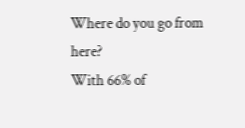Where do you go from here?
With 66% of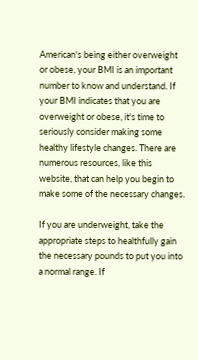American's being either overweight or obese, your BMI is an important number to know and understand. If your BMI indicates that you are overweight or obese, it's time to seriously consider making some healthy lifestyle changes. There are numerous resources, like this website, that can help you begin to make some of the necessary changes.

If you are underweight, take the appropriate steps to healthfully gain the necessary pounds to put you into a normal range. If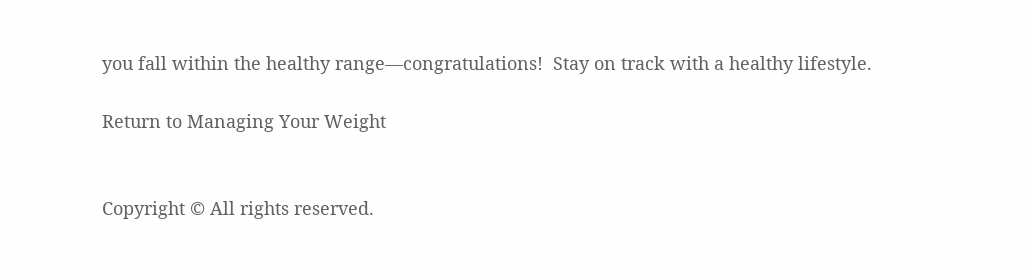you fall within the healthy range—congratulations!  Stay on track with a healthy lifestyle.

Return to Managing Your Weight


Copyright © All rights reserved.